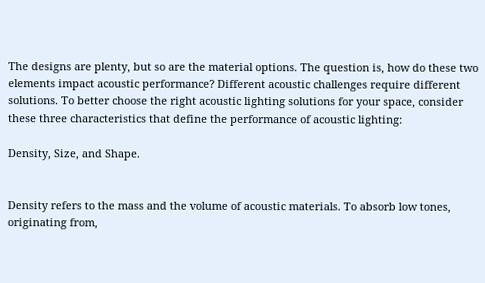The designs are plenty, but so are the material options. The question is, how do these two elements impact acoustic performance? Different acoustic challenges require different solutions. To better choose the right acoustic lighting solutions for your space, consider these three characteristics that define the performance of acoustic lighting:

Density, Size, and Shape.


Density refers to the mass and the volume of acoustic materials. To absorb low tones, originating from,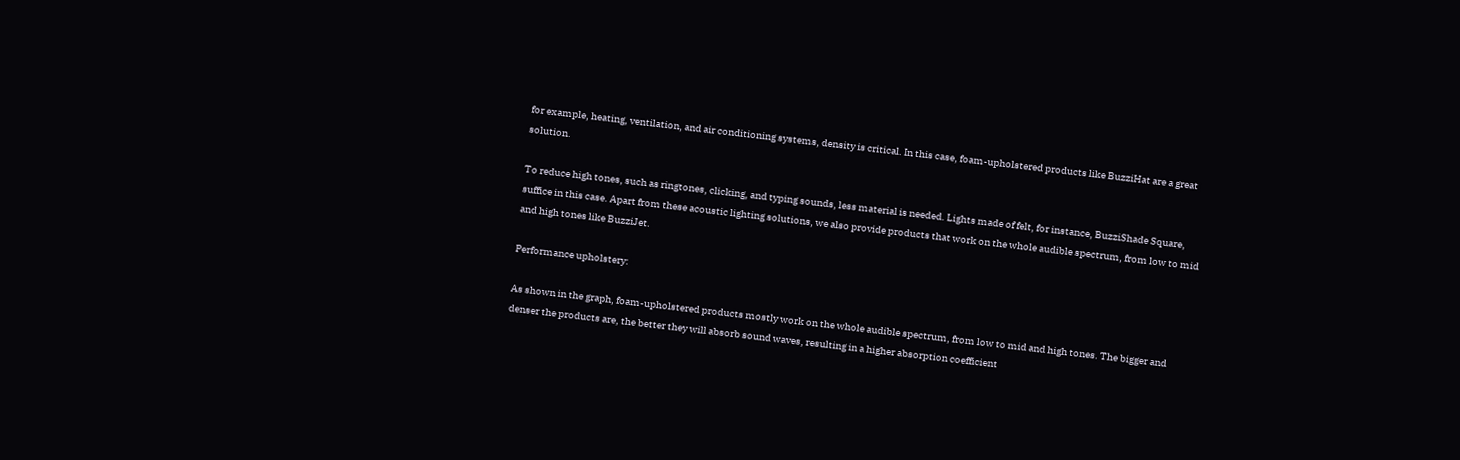for example, heating, ventilation, and air conditioning systems, density is critical. In this case, foam-upholstered products like BuzziHat are a great solution.

To reduce high tones, such as ringtones, clicking, and typing sounds, less material is needed. Lights made of felt, for instance, BuzziShade Square, suffice in this case. Apart from these acoustic lighting solutions, we also provide products that work on the whole audible spectrum, from low to mid and high tones like BuzziJet.

Performance upholstery:

As shown in the graph, foam-upholstered products mostly work on the whole audible spectrum, from low to mid and high tones. The bigger and denser the products are, the better they will absorb sound waves, resulting in a higher absorption coefficient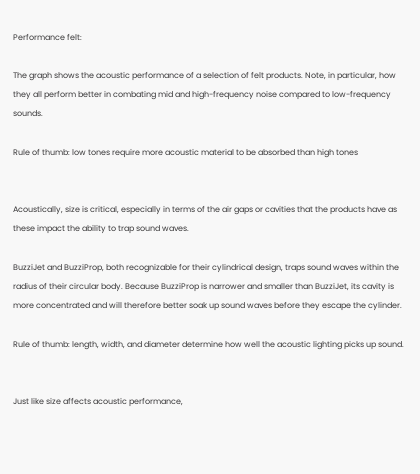Performance felt:

The graph shows the acoustic performance of a selection of felt products. Note, in particular, how they all perform better in combating mid and high-frequency noise compared to low-frequency sounds.

Rule of thumb: low tones require more acoustic material to be absorbed than high tones


Acoustically, size is critical, especially in terms of the air gaps or cavities that the products have as these impact the ability to trap sound waves.

BuzziJet and BuzziProp, both recognizable for their cylindrical design, traps sound waves within the radius of their circular body. Because BuzziProp is narrower and smaller than BuzziJet, its cavity is more concentrated and will therefore better soak up sound waves before they escape the cylinder.

Rule of thumb: length, width, and diameter determine how well the acoustic lighting picks up sound.


Just like size affects acoustic performance,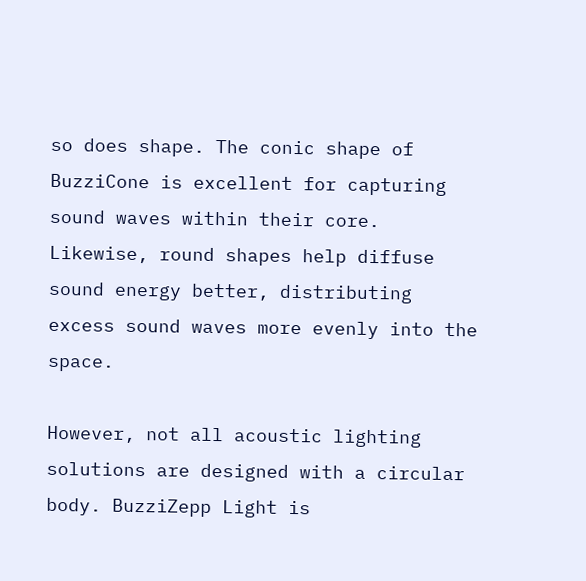so does shape. The conic shape of BuzziCone is excellent for capturing sound waves within their core. Likewise, round shapes help diffuse sound energy better, distributing excess sound waves more evenly into the space.

However, not all acoustic lighting solutions are designed with a circular body. BuzziZepp Light is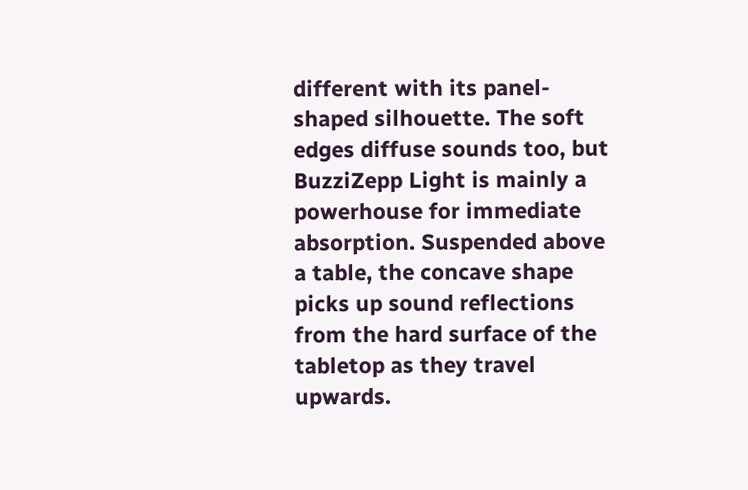different with its panel-shaped silhouette. The soft edges diffuse sounds too, but BuzziZepp Light is mainly a powerhouse for immediate absorption. Suspended above a table, the concave shape picks up sound reflections from the hard surface of the tabletop as they travel upwards.